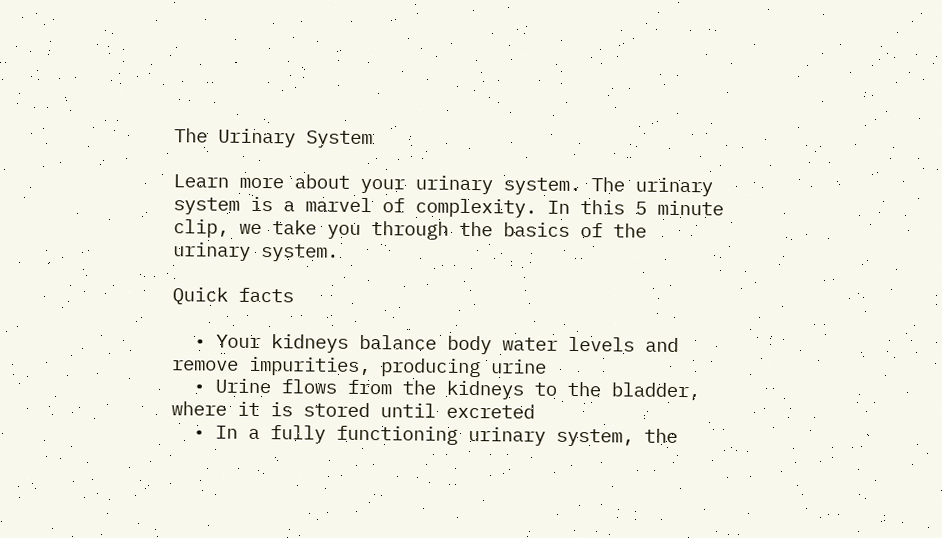The Urinary System

Learn more about your urinary system. The urinary system is a marvel of complexity. In this 5 minute clip, we take you through the basics of the urinary system.

Quick facts

  • Your kidneys balance body water levels and remove impurities, producing urine
  • Urine flows from the kidneys to the bladder, where it is stored until excreted
  • In a fully functioning urinary system, the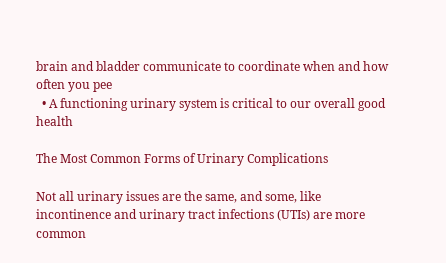brain and bladder communicate to coordinate when and how often you pee
  • A functioning urinary system is critical to our overall good health

The Most Common Forms of Urinary Complications

Not all urinary issues are the same, and some, like incontinence and urinary tract infections (UTIs) are more common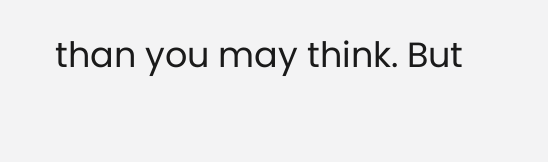than you may think. But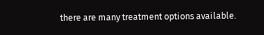there are many treatment options available.